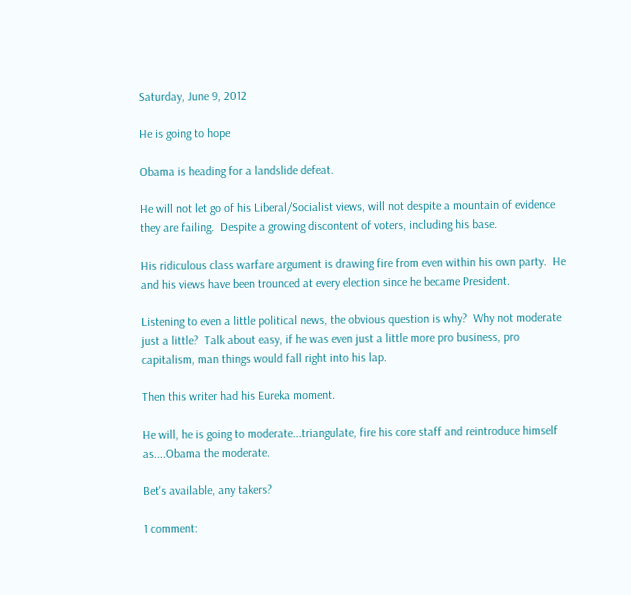Saturday, June 9, 2012

He is going to hope

Obama is heading for a landslide defeat.

He will not let go of his Liberal/Socialist views, will not despite a mountain of evidence they are failing.  Despite a growing discontent of voters, including his base.

His ridiculous class warfare argument is drawing fire from even within his own party.  He and his views have been trounced at every election since he became President.

Listening to even a little political news, the obvious question is why?  Why not moderate just a little?  Talk about easy, if he was even just a little more pro business, pro capitalism, man things would fall right into his lap.

Then this writer had his Eureka moment.

He will, he is going to moderate...triangulate, fire his core staff and reintroduce himself as....Obama the moderate.

Bet's available, any takers?

1 comment: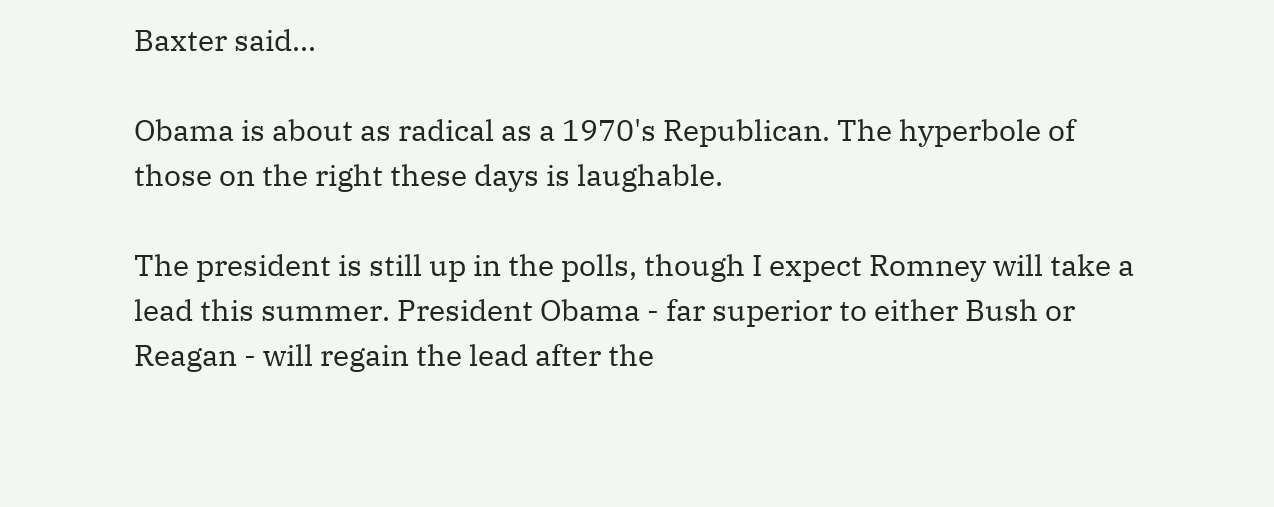Baxter said...

Obama is about as radical as a 1970's Republican. The hyperbole of those on the right these days is laughable.

The president is still up in the polls, though I expect Romney will take a lead this summer. President Obama - far superior to either Bush or Reagan - will regain the lead after the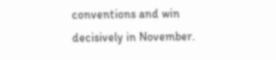conventions and win decisively in November.